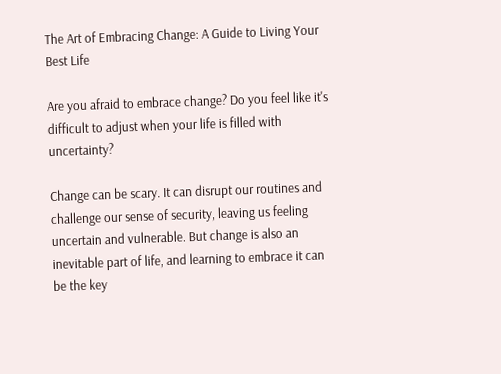The Art of Embracing Change: A Guide to Living Your Best Life

Are you afraid to embrace change? Do you feel like it's difficult to adjust when your life is filled with uncertainty?

Change can be scary. It can disrupt our routines and challenge our sense of security, leaving us feeling uncertain and vulnerable. But change is also an inevitable part of life, and learning to embrace it can be the key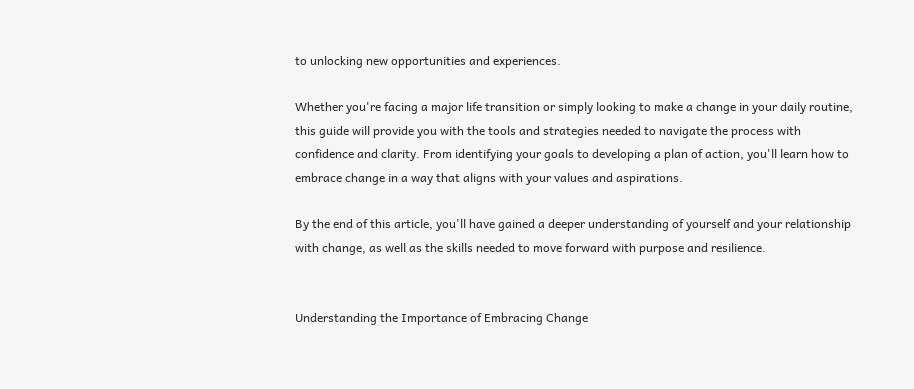to unlocking new opportunities and experiences.

Whether you're facing a major life transition or simply looking to make a change in your daily routine, this guide will provide you with the tools and strategies needed to navigate the process with confidence and clarity. From identifying your goals to developing a plan of action, you'll learn how to embrace change in a way that aligns with your values and aspirations.

By the end of this article, you'll have gained a deeper understanding of yourself and your relationship with change, as well as the skills needed to move forward with purpose and resilience.


Understanding the Importance of Embracing Change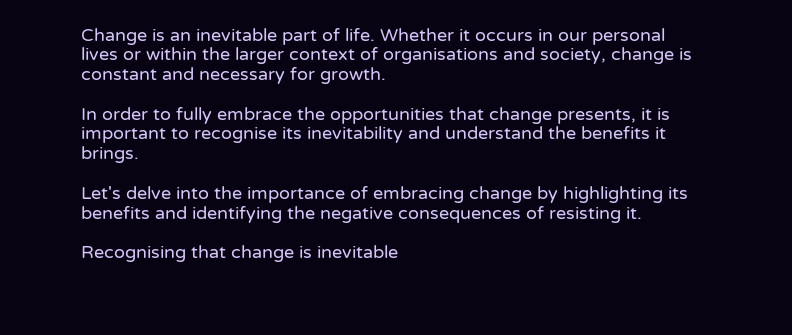Change is an inevitable part of life. Whether it occurs in our personal lives or within the larger context of organisations and society, change is constant and necessary for growth.

In order to fully embrace the opportunities that change presents, it is important to recognise its inevitability and understand the benefits it brings.

Let's delve into the importance of embracing change by highlighting its benefits and identifying the negative consequences of resisting it.

Recognising that change is inevitable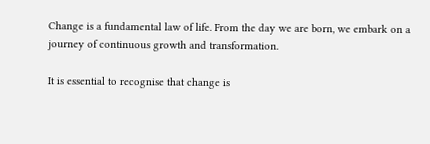Change is a fundamental law of life. From the day we are born, we embark on a journey of continuous growth and transformation.

It is essential to recognise that change is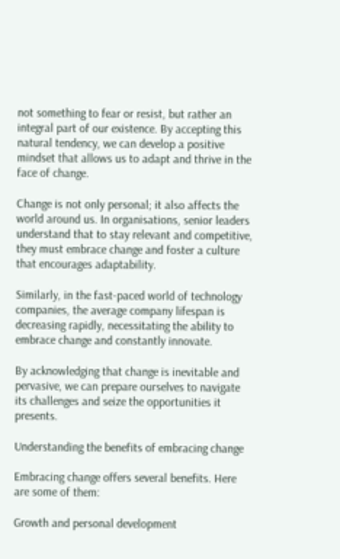not something to fear or resist, but rather an integral part of our existence. By accepting this natural tendency, we can develop a positive mindset that allows us to adapt and thrive in the face of change.

Change is not only personal; it also affects the world around us. In organisations, senior leaders understand that to stay relevant and competitive, they must embrace change and foster a culture that encourages adaptability.

Similarly, in the fast-paced world of technology companies, the average company lifespan is decreasing rapidly, necessitating the ability to embrace change and constantly innovate.

By acknowledging that change is inevitable and pervasive, we can prepare ourselves to navigate its challenges and seize the opportunities it presents.

Understanding the benefits of embracing change

Embracing change offers several benefits. Here are some of them:

Growth and personal development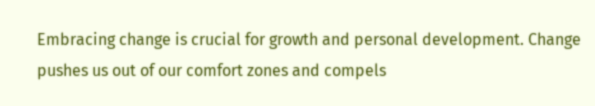Embracing change is crucial for growth and personal development. Change pushes us out of our comfort zones and compels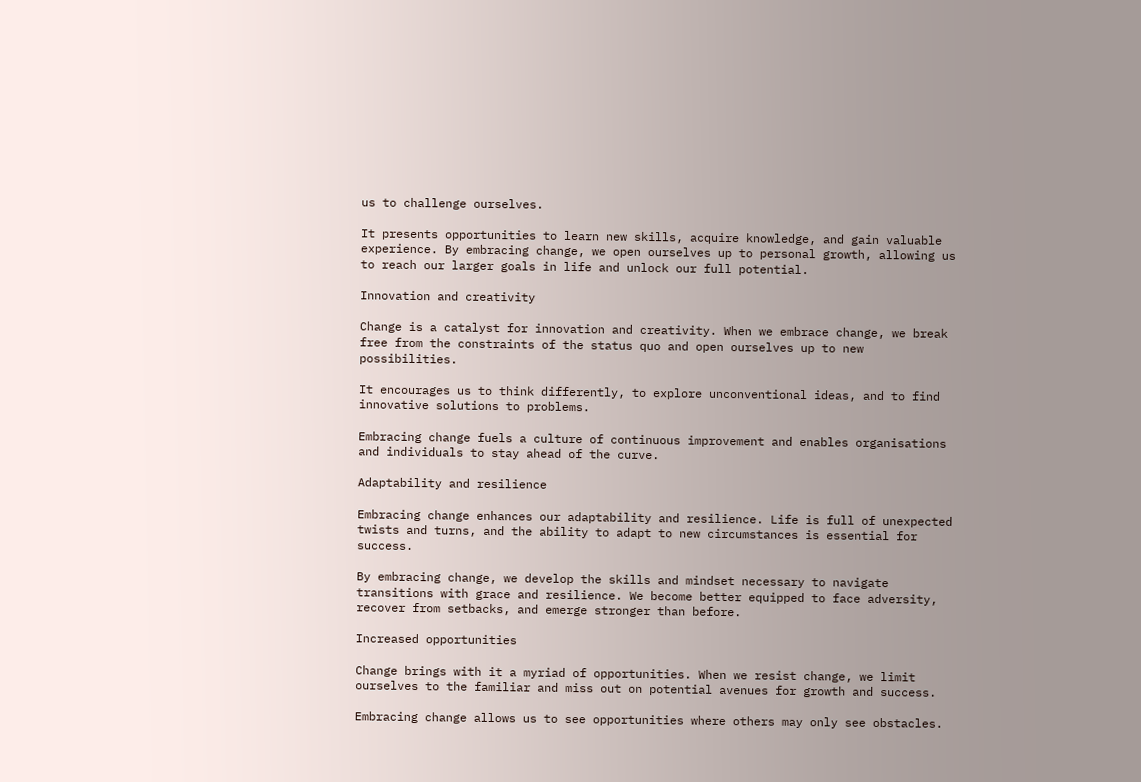us to challenge ourselves.

It presents opportunities to learn new skills, acquire knowledge, and gain valuable experience. By embracing change, we open ourselves up to personal growth, allowing us to reach our larger goals in life and unlock our full potential.

Innovation and creativity

Change is a catalyst for innovation and creativity. When we embrace change, we break free from the constraints of the status quo and open ourselves up to new possibilities.

It encourages us to think differently, to explore unconventional ideas, and to find innovative solutions to problems.

Embracing change fuels a culture of continuous improvement and enables organisations and individuals to stay ahead of the curve.

Adaptability and resilience

Embracing change enhances our adaptability and resilience. Life is full of unexpected twists and turns, and the ability to adapt to new circumstances is essential for success.

By embracing change, we develop the skills and mindset necessary to navigate transitions with grace and resilience. We become better equipped to face adversity, recover from setbacks, and emerge stronger than before.

Increased opportunities

Change brings with it a myriad of opportunities. When we resist change, we limit ourselves to the familiar and miss out on potential avenues for growth and success.

Embracing change allows us to see opportunities where others may only see obstacles.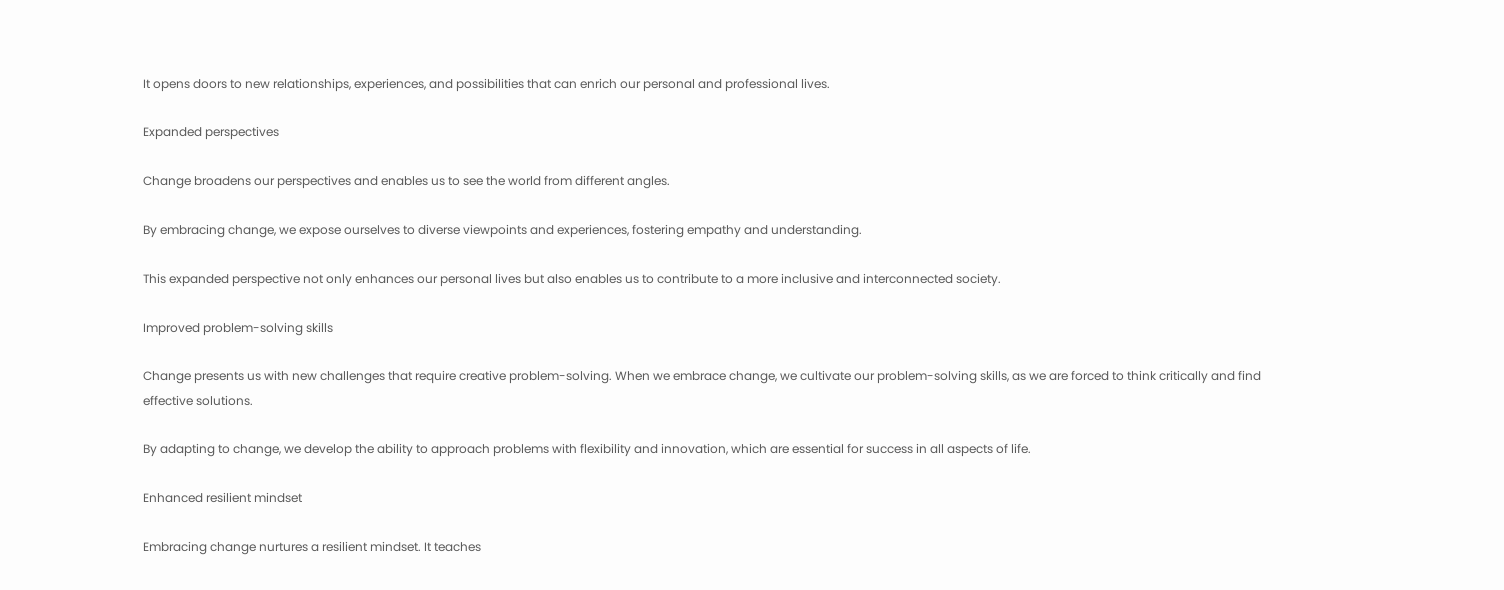It opens doors to new relationships, experiences, and possibilities that can enrich our personal and professional lives.

Expanded perspectives

Change broadens our perspectives and enables us to see the world from different angles.

By embracing change, we expose ourselves to diverse viewpoints and experiences, fostering empathy and understanding.

This expanded perspective not only enhances our personal lives but also enables us to contribute to a more inclusive and interconnected society.

Improved problem-solving skills

Change presents us with new challenges that require creative problem-solving. When we embrace change, we cultivate our problem-solving skills, as we are forced to think critically and find effective solutions.

By adapting to change, we develop the ability to approach problems with flexibility and innovation, which are essential for success in all aspects of life.

Enhanced resilient mindset

Embracing change nurtures a resilient mindset. It teaches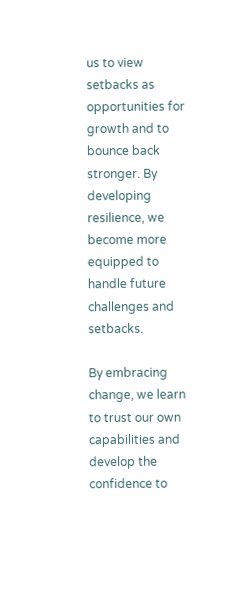us to view setbacks as opportunities for growth and to bounce back stronger. By developing resilience, we become more equipped to handle future challenges and setbacks.

By embracing change, we learn to trust our own capabilities and develop the confidence to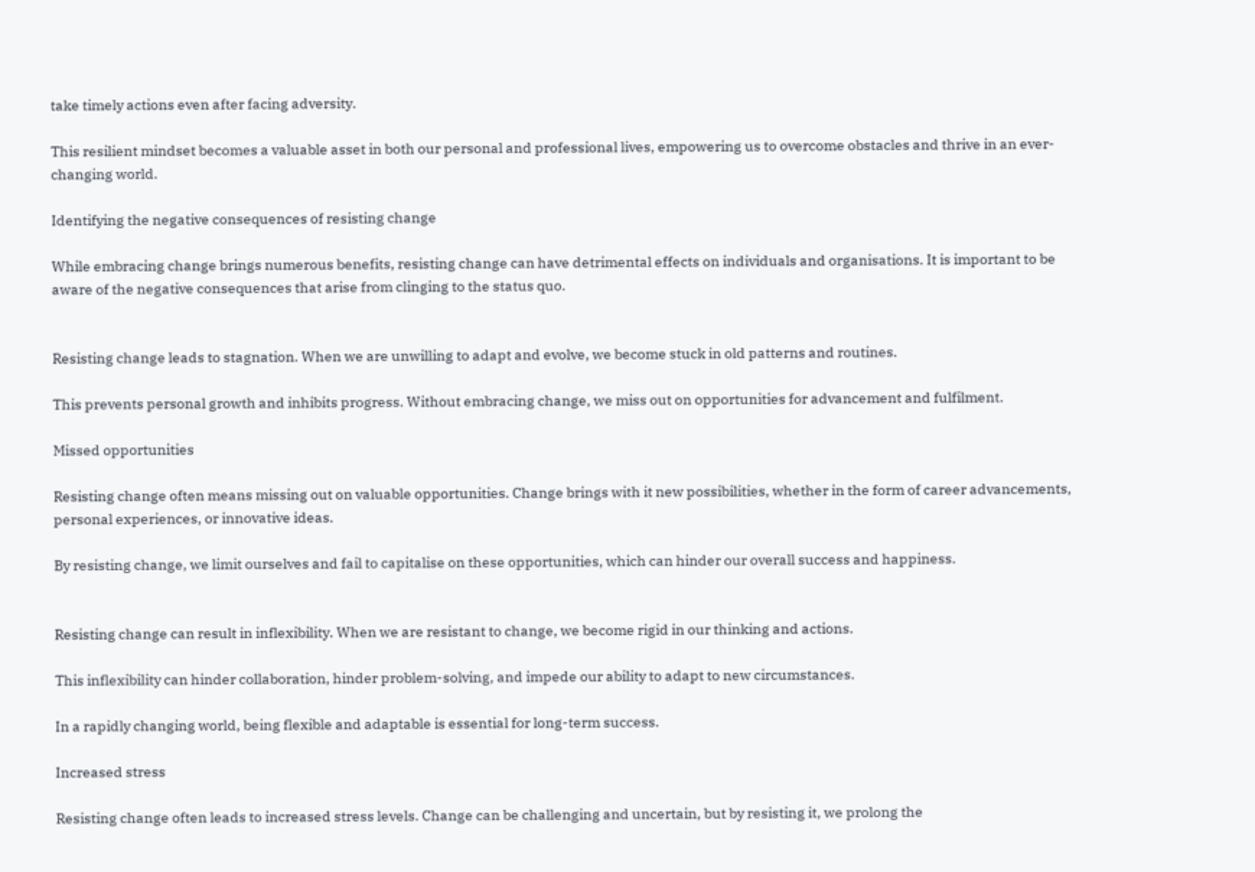take timely actions even after facing adversity.

This resilient mindset becomes a valuable asset in both our personal and professional lives, empowering us to overcome obstacles and thrive in an ever-changing world.

Identifying the negative consequences of resisting change

While embracing change brings numerous benefits, resisting change can have detrimental effects on individuals and organisations. It is important to be aware of the negative consequences that arise from clinging to the status quo.


Resisting change leads to stagnation. When we are unwilling to adapt and evolve, we become stuck in old patterns and routines.

This prevents personal growth and inhibits progress. Without embracing change, we miss out on opportunities for advancement and fulfilment.

Missed opportunities

Resisting change often means missing out on valuable opportunities. Change brings with it new possibilities, whether in the form of career advancements, personal experiences, or innovative ideas.

By resisting change, we limit ourselves and fail to capitalise on these opportunities, which can hinder our overall success and happiness.


Resisting change can result in inflexibility. When we are resistant to change, we become rigid in our thinking and actions.

This inflexibility can hinder collaboration, hinder problem-solving, and impede our ability to adapt to new circumstances.

In a rapidly changing world, being flexible and adaptable is essential for long-term success.

Increased stress

Resisting change often leads to increased stress levels. Change can be challenging and uncertain, but by resisting it, we prolong the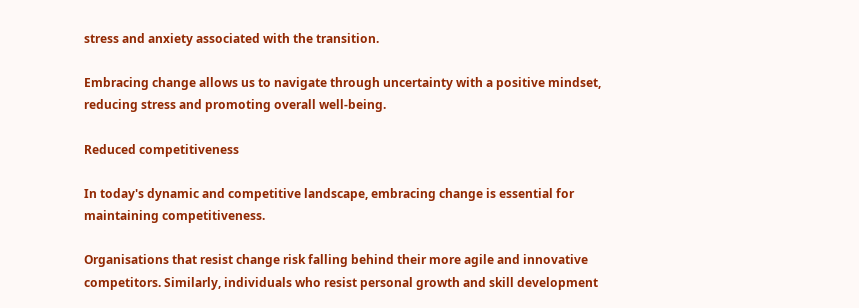stress and anxiety associated with the transition.

Embracing change allows us to navigate through uncertainty with a positive mindset, reducing stress and promoting overall well-being.

Reduced competitiveness

In today's dynamic and competitive landscape, embracing change is essential for maintaining competitiveness.

Organisations that resist change risk falling behind their more agile and innovative competitors. Similarly, individuals who resist personal growth and skill development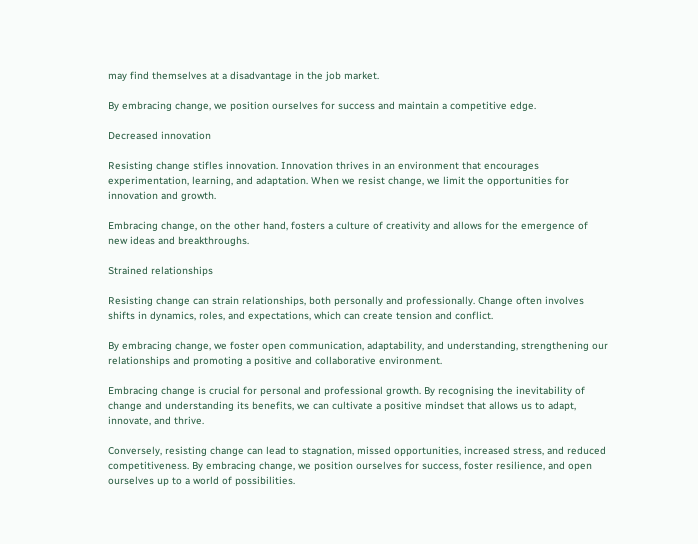may find themselves at a disadvantage in the job market.

By embracing change, we position ourselves for success and maintain a competitive edge.

Decreased innovation

Resisting change stifles innovation. Innovation thrives in an environment that encourages experimentation, learning, and adaptation. When we resist change, we limit the opportunities for innovation and growth.

Embracing change, on the other hand, fosters a culture of creativity and allows for the emergence of new ideas and breakthroughs.

Strained relationships

Resisting change can strain relationships, both personally and professionally. Change often involves shifts in dynamics, roles, and expectations, which can create tension and conflict.

By embracing change, we foster open communication, adaptability, and understanding, strengthening our relationships and promoting a positive and collaborative environment.

Embracing change is crucial for personal and professional growth. By recognising the inevitability of change and understanding its benefits, we can cultivate a positive mindset that allows us to adapt, innovate, and thrive.

Conversely, resisting change can lead to stagnation, missed opportunities, increased stress, and reduced competitiveness. By embracing change, we position ourselves for success, foster resilience, and open ourselves up to a world of possibilities.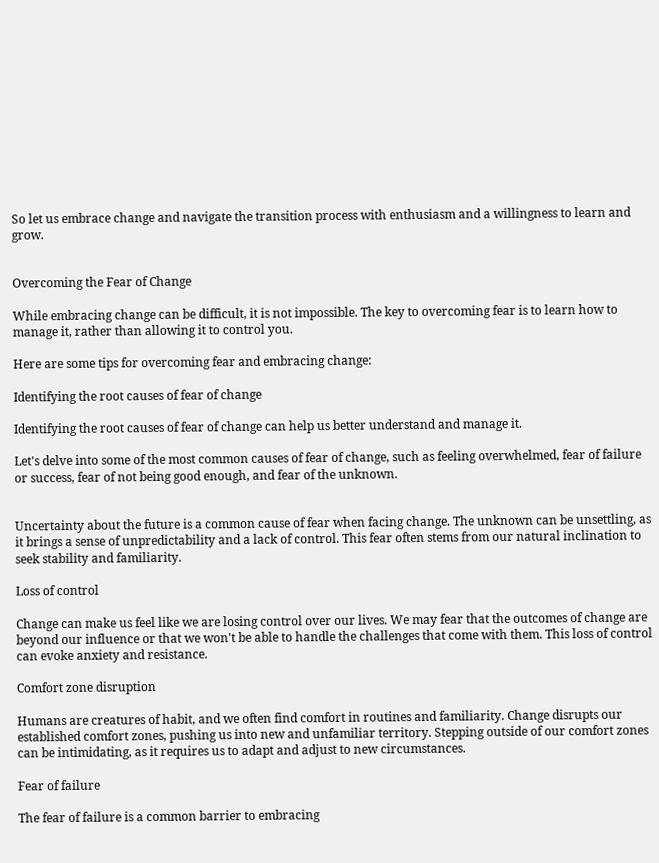So let us embrace change and navigate the transition process with enthusiasm and a willingness to learn and grow.


Overcoming the Fear of Change

While embracing change can be difficult, it is not impossible. The key to overcoming fear is to learn how to manage it, rather than allowing it to control you.

Here are some tips for overcoming fear and embracing change:

Identifying the root causes of fear of change

Identifying the root causes of fear of change can help us better understand and manage it.

Let's delve into some of the most common causes of fear of change, such as feeling overwhelmed, fear of failure or success, fear of not being good enough, and fear of the unknown.


Uncertainty about the future is a common cause of fear when facing change. The unknown can be unsettling, as it brings a sense of unpredictability and a lack of control. This fear often stems from our natural inclination to seek stability and familiarity.

Loss of control

Change can make us feel like we are losing control over our lives. We may fear that the outcomes of change are beyond our influence or that we won't be able to handle the challenges that come with them. This loss of control can evoke anxiety and resistance.

Comfort zone disruption

Humans are creatures of habit, and we often find comfort in routines and familiarity. Change disrupts our established comfort zones, pushing us into new and unfamiliar territory. Stepping outside of our comfort zones can be intimidating, as it requires us to adapt and adjust to new circumstances.

Fear of failure

The fear of failure is a common barrier to embracing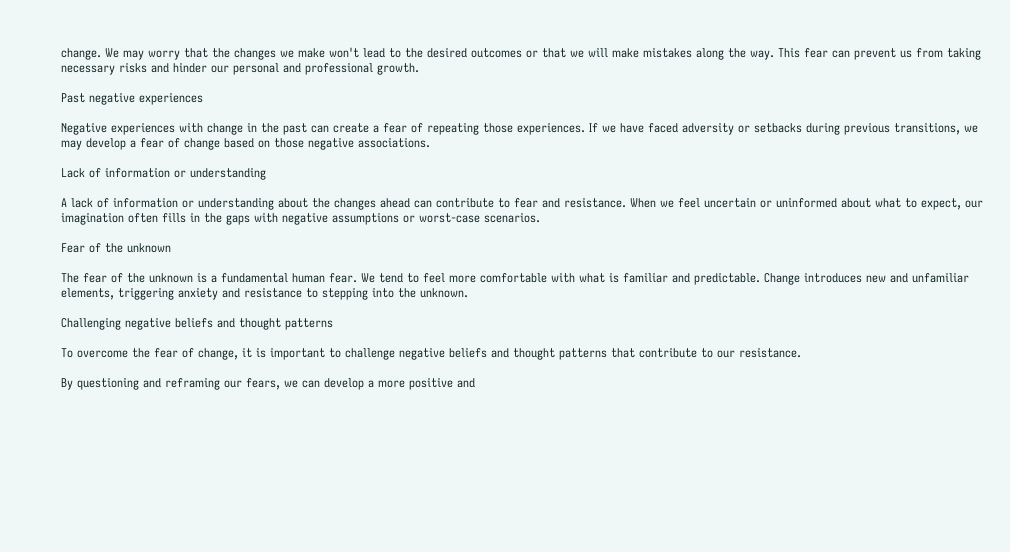change. We may worry that the changes we make won't lead to the desired outcomes or that we will make mistakes along the way. This fear can prevent us from taking necessary risks and hinder our personal and professional growth.

Past negative experiences

Negative experiences with change in the past can create a fear of repeating those experiences. If we have faced adversity or setbacks during previous transitions, we may develop a fear of change based on those negative associations.

Lack of information or understanding

A lack of information or understanding about the changes ahead can contribute to fear and resistance. When we feel uncertain or uninformed about what to expect, our imagination often fills in the gaps with negative assumptions or worst-case scenarios.

Fear of the unknown

The fear of the unknown is a fundamental human fear. We tend to feel more comfortable with what is familiar and predictable. Change introduces new and unfamiliar elements, triggering anxiety and resistance to stepping into the unknown.

Challenging negative beliefs and thought patterns

To overcome the fear of change, it is important to challenge negative beliefs and thought patterns that contribute to our resistance.

By questioning and reframing our fears, we can develop a more positive and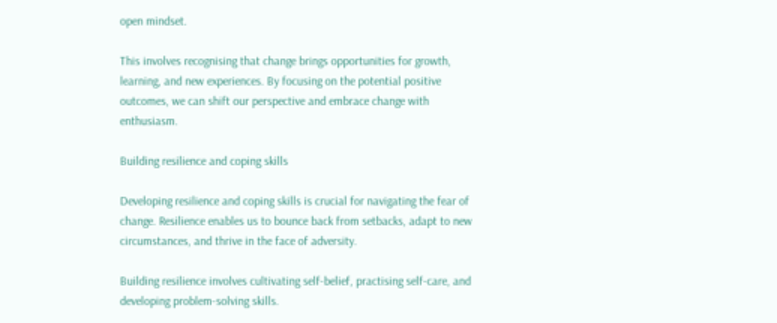open mindset.

This involves recognising that change brings opportunities for growth, learning, and new experiences. By focusing on the potential positive outcomes, we can shift our perspective and embrace change with enthusiasm.

Building resilience and coping skills

Developing resilience and coping skills is crucial for navigating the fear of change. Resilience enables us to bounce back from setbacks, adapt to new circumstances, and thrive in the face of adversity.

Building resilience involves cultivating self-belief, practising self-care, and developing problem-solving skills.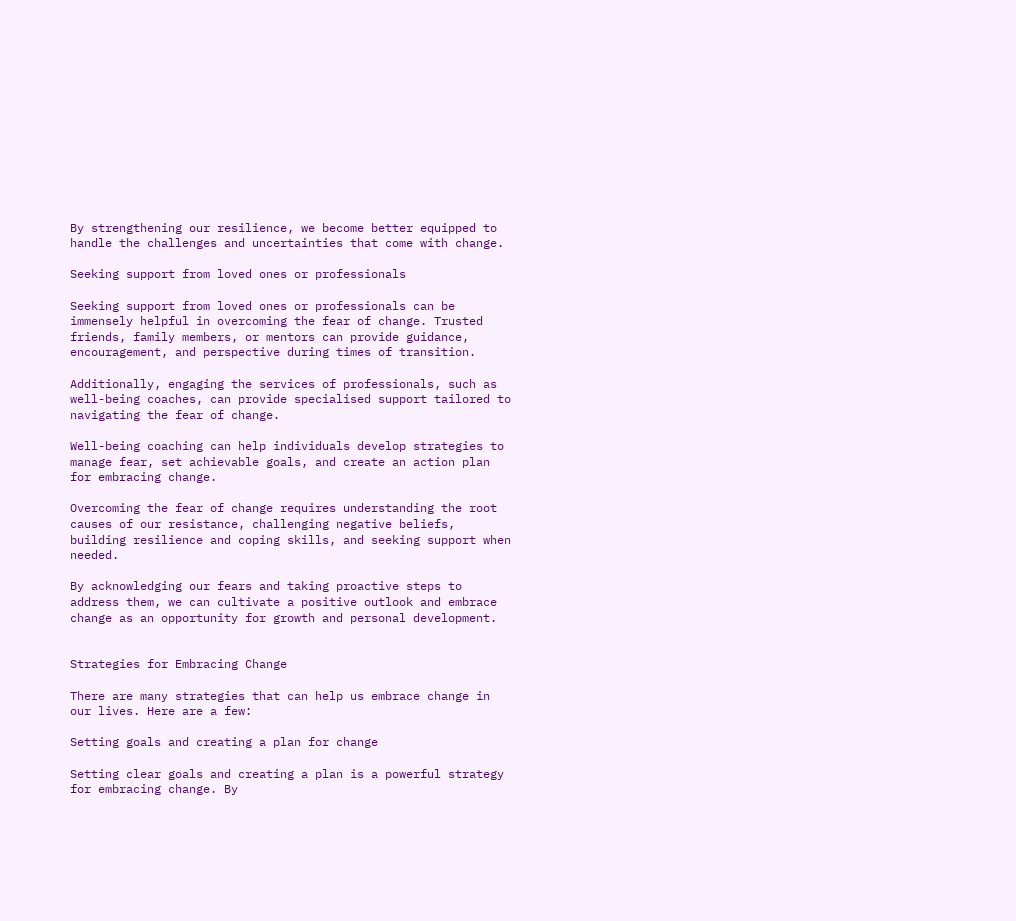By strengthening our resilience, we become better equipped to handle the challenges and uncertainties that come with change.

Seeking support from loved ones or professionals

Seeking support from loved ones or professionals can be immensely helpful in overcoming the fear of change. Trusted friends, family members, or mentors can provide guidance, encouragement, and perspective during times of transition.

Additionally, engaging the services of professionals, such as well-being coaches, can provide specialised support tailored to navigating the fear of change.

Well-being coaching can help individuals develop strategies to manage fear, set achievable goals, and create an action plan for embracing change.

Overcoming the fear of change requires understanding the root causes of our resistance, challenging negative beliefs, building resilience and coping skills, and seeking support when needed.

By acknowledging our fears and taking proactive steps to address them, we can cultivate a positive outlook and embrace change as an opportunity for growth and personal development.


Strategies for Embracing Change

There are many strategies that can help us embrace change in our lives. Here are a few:

Setting goals and creating a plan for change

Setting clear goals and creating a plan is a powerful strategy for embracing change. By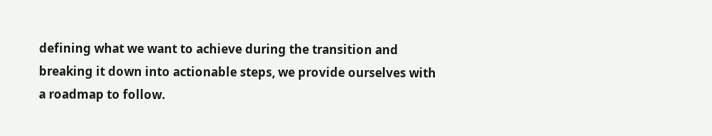defining what we want to achieve during the transition and breaking it down into actionable steps, we provide ourselves with a roadmap to follow.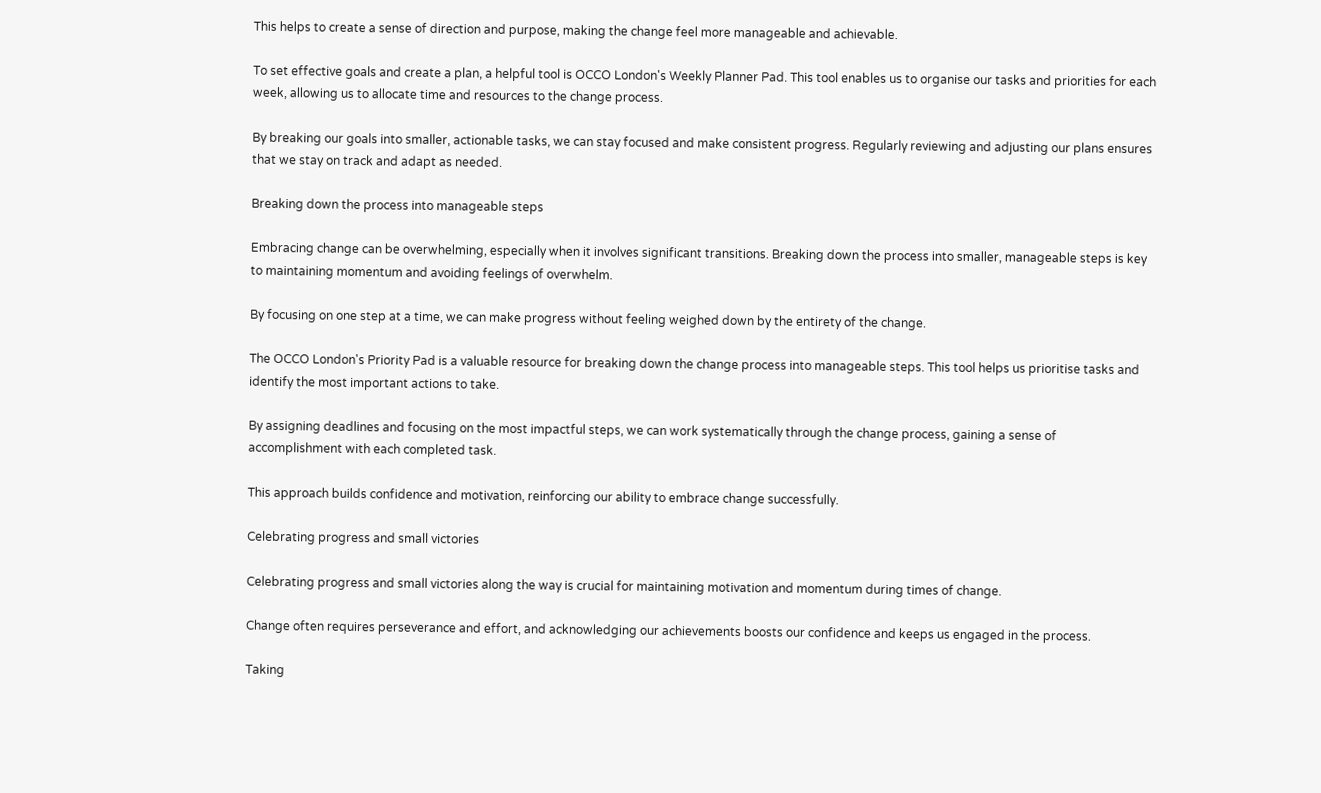This helps to create a sense of direction and purpose, making the change feel more manageable and achievable.

To set effective goals and create a plan, a helpful tool is OCCO London's Weekly Planner Pad. This tool enables us to organise our tasks and priorities for each week, allowing us to allocate time and resources to the change process.

By breaking our goals into smaller, actionable tasks, we can stay focused and make consistent progress. Regularly reviewing and adjusting our plans ensures that we stay on track and adapt as needed.

Breaking down the process into manageable steps

Embracing change can be overwhelming, especially when it involves significant transitions. Breaking down the process into smaller, manageable steps is key to maintaining momentum and avoiding feelings of overwhelm.

By focusing on one step at a time, we can make progress without feeling weighed down by the entirety of the change.

The OCCO London's Priority Pad is a valuable resource for breaking down the change process into manageable steps. This tool helps us prioritise tasks and identify the most important actions to take.

By assigning deadlines and focusing on the most impactful steps, we can work systematically through the change process, gaining a sense of accomplishment with each completed task.

This approach builds confidence and motivation, reinforcing our ability to embrace change successfully.

Celebrating progress and small victories

Celebrating progress and small victories along the way is crucial for maintaining motivation and momentum during times of change.

Change often requires perseverance and effort, and acknowledging our achievements boosts our confidence and keeps us engaged in the process.

Taking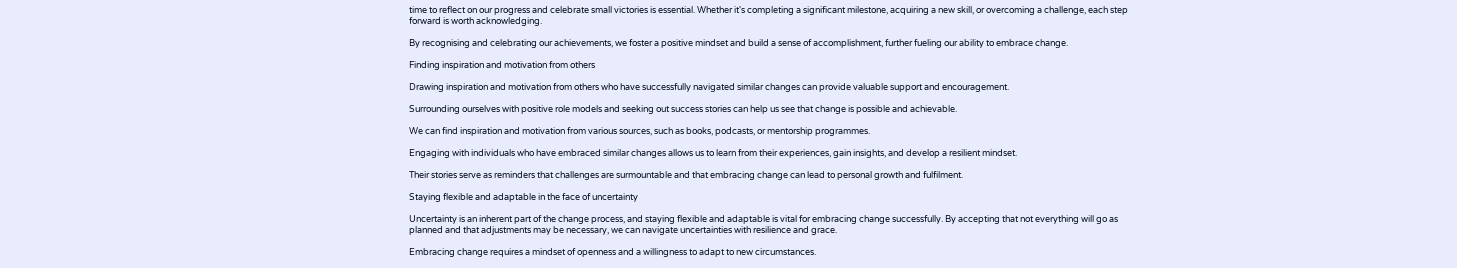time to reflect on our progress and celebrate small victories is essential. Whether it's completing a significant milestone, acquiring a new skill, or overcoming a challenge, each step forward is worth acknowledging.

By recognising and celebrating our achievements, we foster a positive mindset and build a sense of accomplishment, further fueling our ability to embrace change.

Finding inspiration and motivation from others

Drawing inspiration and motivation from others who have successfully navigated similar changes can provide valuable support and encouragement.

Surrounding ourselves with positive role models and seeking out success stories can help us see that change is possible and achievable.

We can find inspiration and motivation from various sources, such as books, podcasts, or mentorship programmes.

Engaging with individuals who have embraced similar changes allows us to learn from their experiences, gain insights, and develop a resilient mindset.

Their stories serve as reminders that challenges are surmountable and that embracing change can lead to personal growth and fulfilment.

Staying flexible and adaptable in the face of uncertainty

Uncertainty is an inherent part of the change process, and staying flexible and adaptable is vital for embracing change successfully. By accepting that not everything will go as planned and that adjustments may be necessary, we can navigate uncertainties with resilience and grace.

Embracing change requires a mindset of openness and a willingness to adapt to new circumstances.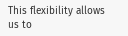This flexibility allows us to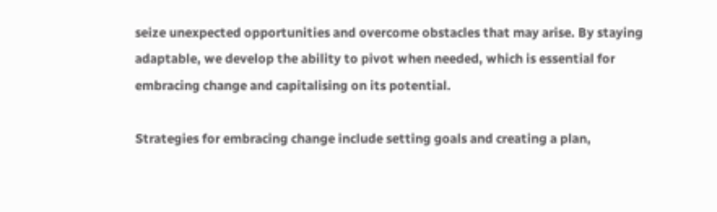seize unexpected opportunities and overcome obstacles that may arise. By staying adaptable, we develop the ability to pivot when needed, which is essential for embracing change and capitalising on its potential.

Strategies for embracing change include setting goals and creating a plan,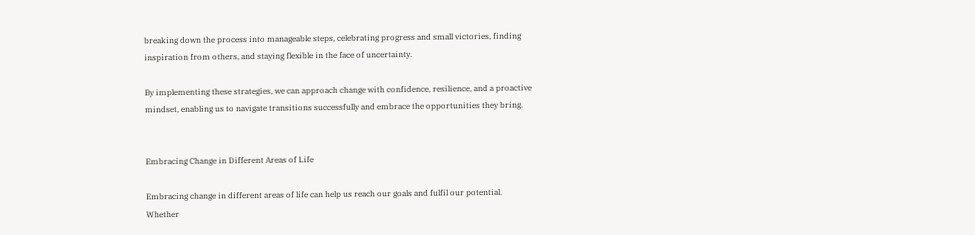breaking down the process into manageable steps, celebrating progress and small victories, finding inspiration from others, and staying flexible in the face of uncertainty.

By implementing these strategies, we can approach change with confidence, resilience, and a proactive mindset, enabling us to navigate transitions successfully and embrace the opportunities they bring.


Embracing Change in Different Areas of Life

Embracing change in different areas of life can help us reach our goals and fulfil our potential. Whether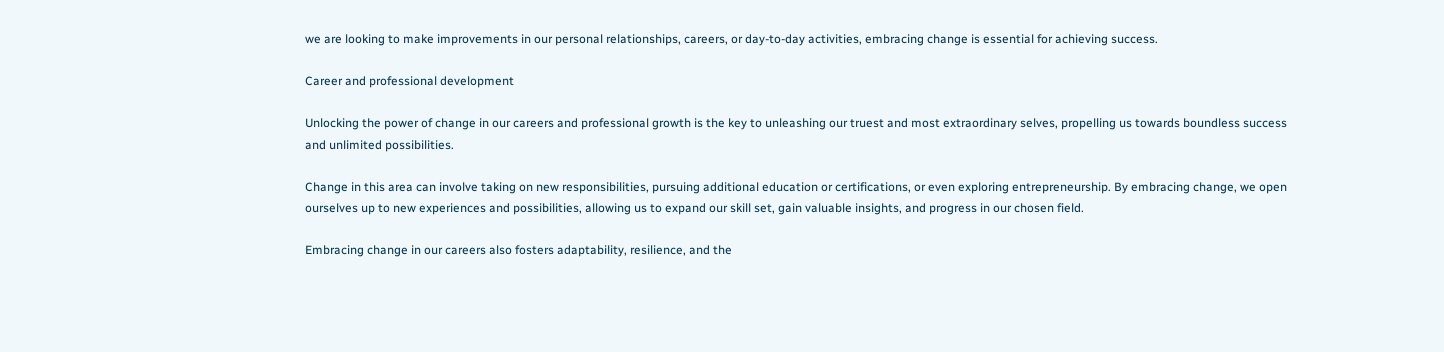we are looking to make improvements in our personal relationships, careers, or day-to-day activities, embracing change is essential for achieving success.

Career and professional development

Unlocking the power of change in our careers and professional growth is the key to unleashing our truest and most extraordinary selves, propelling us towards boundless success and unlimited possibilities.

Change in this area can involve taking on new responsibilities, pursuing additional education or certifications, or even exploring entrepreneurship. By embracing change, we open ourselves up to new experiences and possibilities, allowing us to expand our skill set, gain valuable insights, and progress in our chosen field.

Embracing change in our careers also fosters adaptability, resilience, and the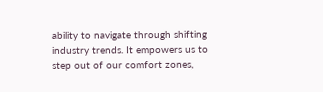ability to navigate through shifting industry trends. It empowers us to step out of our comfort zones,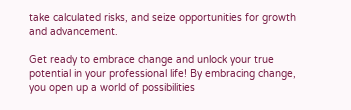take calculated risks, and seize opportunities for growth and advancement.

Get ready to embrace change and unlock your true potential in your professional life! By embracing change, you open up a world of possibilities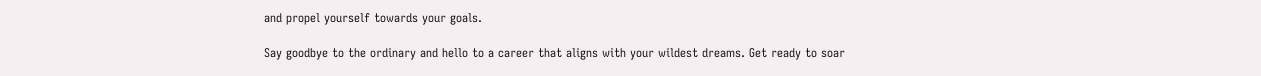and propel yourself towards your goals.

Say goodbye to the ordinary and hello to a career that aligns with your wildest dreams. Get ready to soar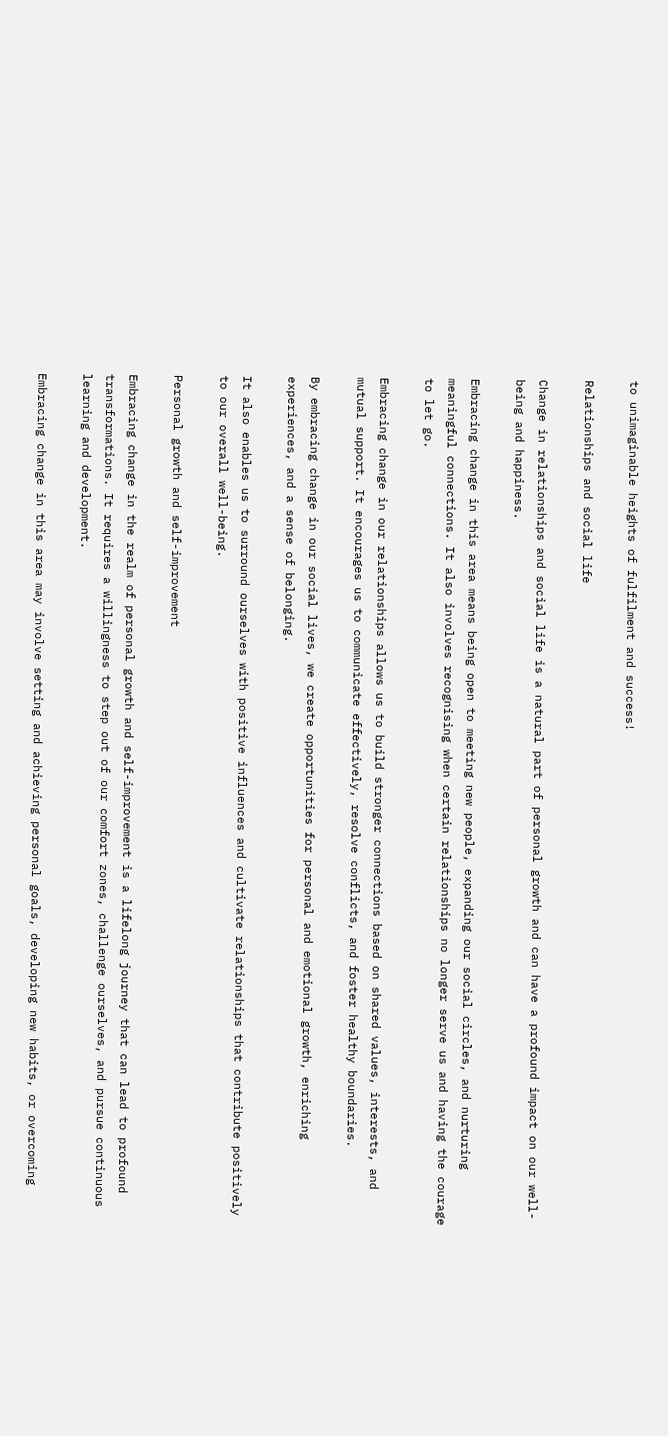to unimaginable heights of fulfilment and success!

Relationships and social life

Change in relationships and social life is a natural part of personal growth and can have a profound impact on our well-being and happiness.

Embracing change in this area means being open to meeting new people, expanding our social circles, and nurturing meaningful connections. It also involves recognising when certain relationships no longer serve us and having the courage to let go.

Embracing change in our relationships allows us to build stronger connections based on shared values, interests, and mutual support. It encourages us to communicate effectively, resolve conflicts, and foster healthy boundaries.

By embracing change in our social lives, we create opportunities for personal and emotional growth, enriching experiences, and a sense of belonging.

It also enables us to surround ourselves with positive influences and cultivate relationships that contribute positively to our overall well-being.

Personal growth and self-improvement

Embracing change in the realm of personal growth and self-improvement is a lifelong journey that can lead to profound transformations. It requires a willingness to step out of our comfort zones, challenge ourselves, and pursue continuous learning and development.

Embracing change in this area may involve setting and achieving personal goals, developing new habits, or overcoming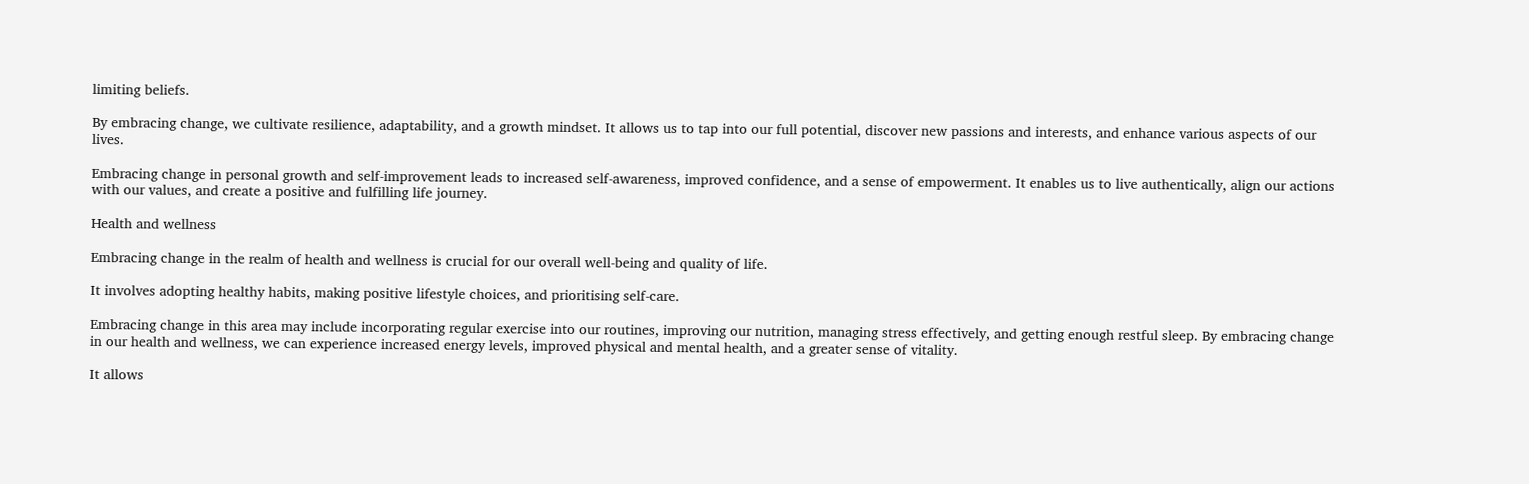limiting beliefs.

By embracing change, we cultivate resilience, adaptability, and a growth mindset. It allows us to tap into our full potential, discover new passions and interests, and enhance various aspects of our lives.

Embracing change in personal growth and self-improvement leads to increased self-awareness, improved confidence, and a sense of empowerment. It enables us to live authentically, align our actions with our values, and create a positive and fulfilling life journey.

Health and wellness

Embracing change in the realm of health and wellness is crucial for our overall well-being and quality of life.

It involves adopting healthy habits, making positive lifestyle choices, and prioritising self-care.

Embracing change in this area may include incorporating regular exercise into our routines, improving our nutrition, managing stress effectively, and getting enough restful sleep. By embracing change in our health and wellness, we can experience increased energy levels, improved physical and mental health, and a greater sense of vitality.

It allows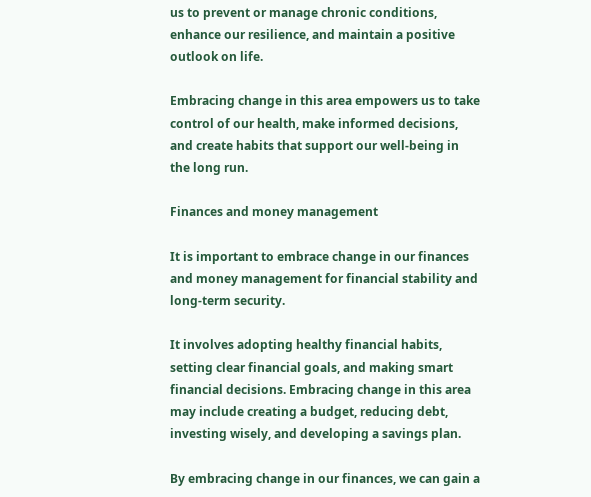us to prevent or manage chronic conditions, enhance our resilience, and maintain a positive outlook on life.

Embracing change in this area empowers us to take control of our health, make informed decisions, and create habits that support our well-being in the long run.

Finances and money management

It is important to embrace change in our finances and money management for financial stability and long-term security.

It involves adopting healthy financial habits, setting clear financial goals, and making smart financial decisions. Embracing change in this area may include creating a budget, reducing debt, investing wisely, and developing a savings plan.

By embracing change in our finances, we can gain a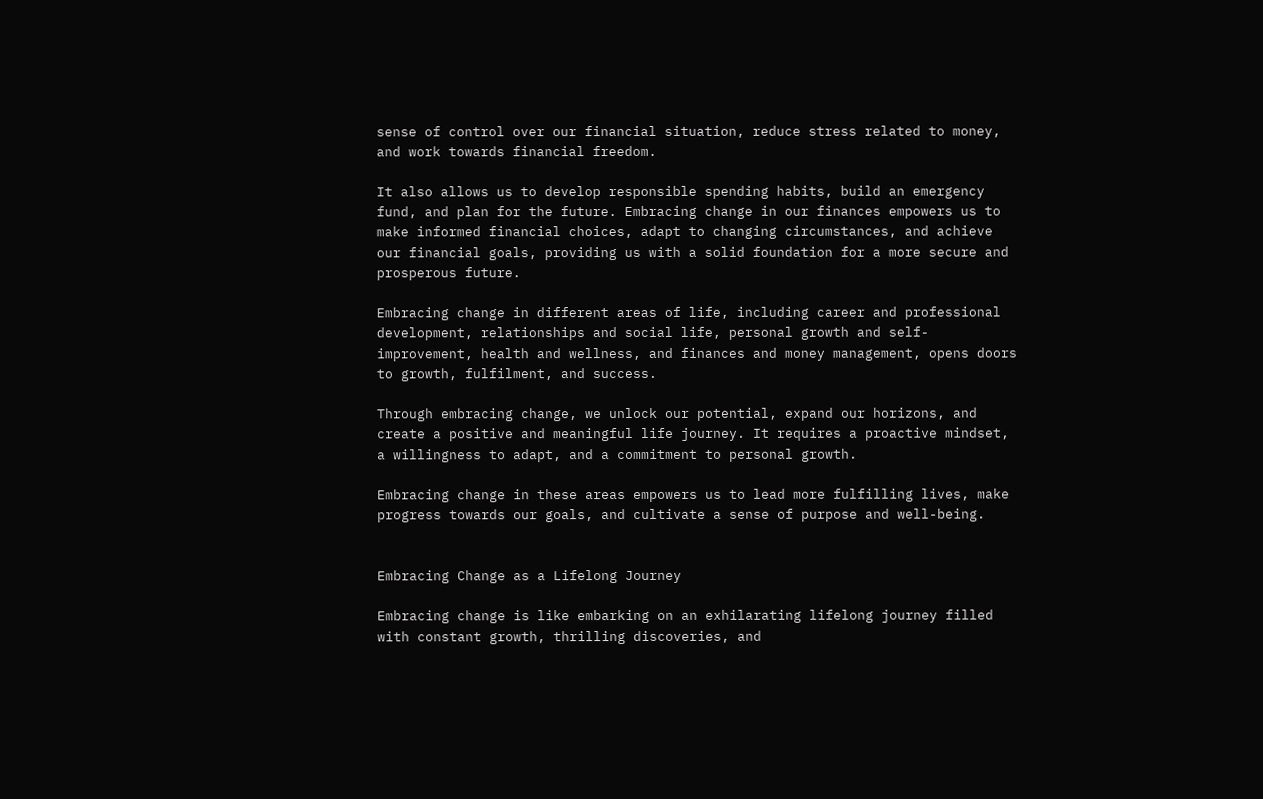sense of control over our financial situation, reduce stress related to money, and work towards financial freedom.

It also allows us to develop responsible spending habits, build an emergency fund, and plan for the future. Embracing change in our finances empowers us to make informed financial choices, adapt to changing circumstances, and achieve our financial goals, providing us with a solid foundation for a more secure and prosperous future.

Embracing change in different areas of life, including career and professional development, relationships and social life, personal growth and self-improvement, health and wellness, and finances and money management, opens doors to growth, fulfilment, and success.

Through embracing change, we unlock our potential, expand our horizons, and create a positive and meaningful life journey. It requires a proactive mindset, a willingness to adapt, and a commitment to personal growth.

Embracing change in these areas empowers us to lead more fulfilling lives, make progress towards our goals, and cultivate a sense of purpose and well-being.


Embracing Change as a Lifelong Journey

Embracing change is like embarking on an exhilarating lifelong journey filled with constant growth, thrilling discoveries, and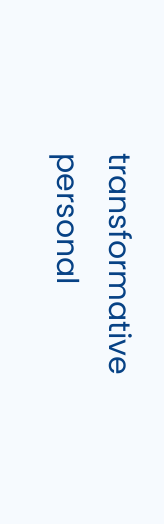transformative personal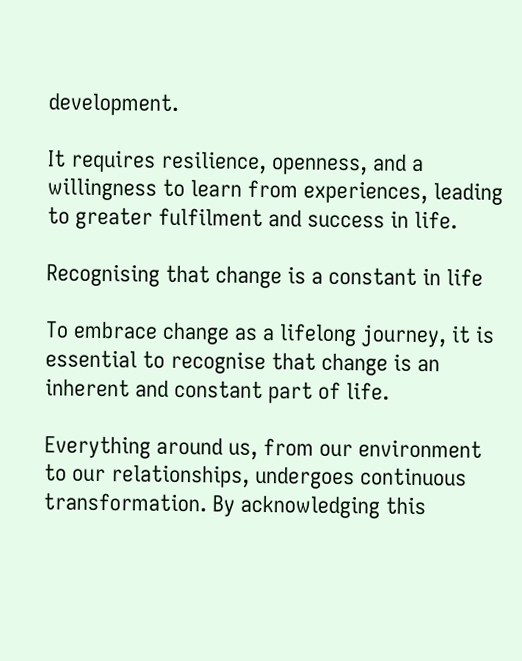development.

It requires resilience, openness, and a willingness to learn from experiences, leading to greater fulfilment and success in life.

Recognising that change is a constant in life

To embrace change as a lifelong journey, it is essential to recognise that change is an inherent and constant part of life.

Everything around us, from our environment to our relationships, undergoes continuous transformation. By acknowledging this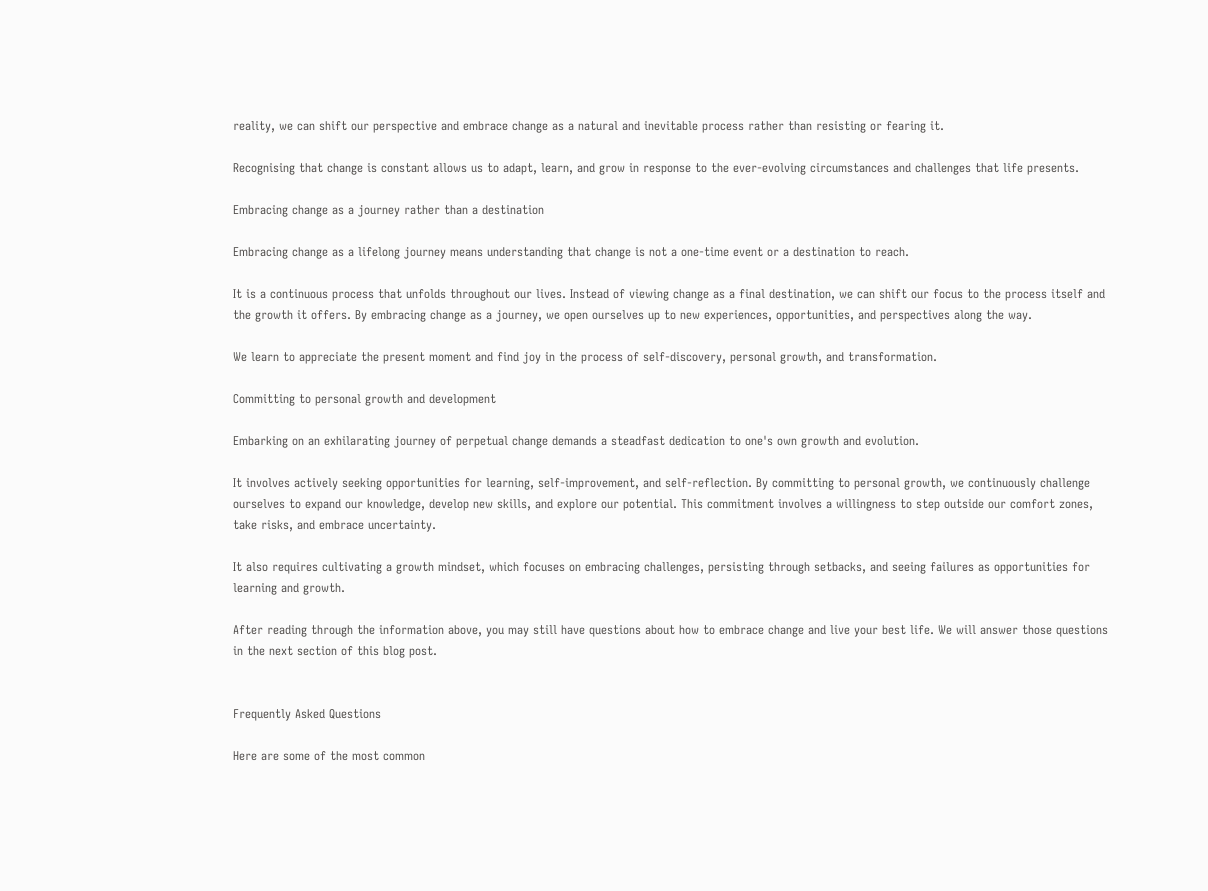reality, we can shift our perspective and embrace change as a natural and inevitable process rather than resisting or fearing it.

Recognising that change is constant allows us to adapt, learn, and grow in response to the ever-evolving circumstances and challenges that life presents.

Embracing change as a journey rather than a destination

Embracing change as a lifelong journey means understanding that change is not a one-time event or a destination to reach.

It is a continuous process that unfolds throughout our lives. Instead of viewing change as a final destination, we can shift our focus to the process itself and the growth it offers. By embracing change as a journey, we open ourselves up to new experiences, opportunities, and perspectives along the way.

We learn to appreciate the present moment and find joy in the process of self-discovery, personal growth, and transformation.

Committing to personal growth and development

Embarking on an exhilarating journey of perpetual change demands a steadfast dedication to one's own growth and evolution.

It involves actively seeking opportunities for learning, self-improvement, and self-reflection. By committing to personal growth, we continuously challenge ourselves to expand our knowledge, develop new skills, and explore our potential. This commitment involves a willingness to step outside our comfort zones, take risks, and embrace uncertainty.

It also requires cultivating a growth mindset, which focuses on embracing challenges, persisting through setbacks, and seeing failures as opportunities for learning and growth.

After reading through the information above, you may still have questions about how to embrace change and live your best life. We will answer those questions in the next section of this blog post.


Frequently Asked Questions

Here are some of the most common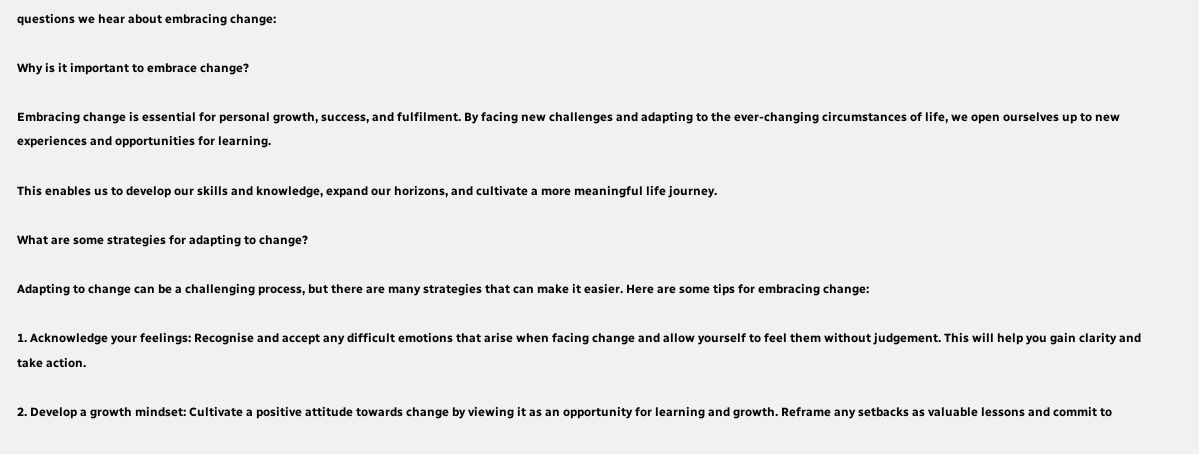questions we hear about embracing change:

Why is it important to embrace change?

Embracing change is essential for personal growth, success, and fulfilment. By facing new challenges and adapting to the ever-changing circumstances of life, we open ourselves up to new experiences and opportunities for learning.

This enables us to develop our skills and knowledge, expand our horizons, and cultivate a more meaningful life journey.

What are some strategies for adapting to change?

Adapting to change can be a challenging process, but there are many strategies that can make it easier. Here are some tips for embracing change:

1. Acknowledge your feelings: Recognise and accept any difficult emotions that arise when facing change and allow yourself to feel them without judgement. This will help you gain clarity and take action.

2. Develop a growth mindset: Cultivate a positive attitude towards change by viewing it as an opportunity for learning and growth. Reframe any setbacks as valuable lessons and commit to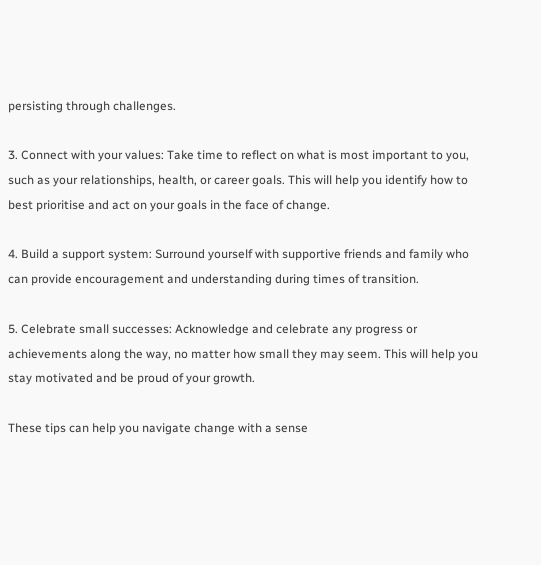persisting through challenges.

3. Connect with your values: Take time to reflect on what is most important to you, such as your relationships, health, or career goals. This will help you identify how to best prioritise and act on your goals in the face of change.

4. Build a support system: Surround yourself with supportive friends and family who can provide encouragement and understanding during times of transition.

5. Celebrate small successes: Acknowledge and celebrate any progress or achievements along the way, no matter how small they may seem. This will help you stay motivated and be proud of your growth.

These tips can help you navigate change with a sense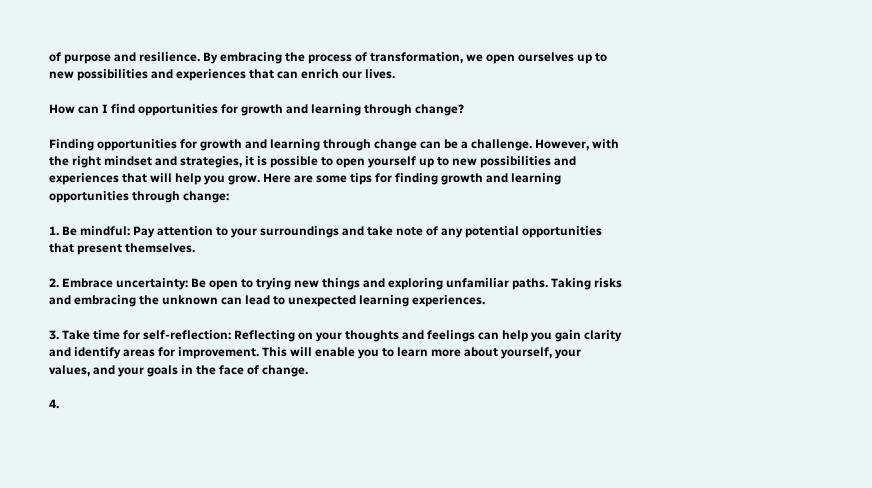of purpose and resilience. By embracing the process of transformation, we open ourselves up to new possibilities and experiences that can enrich our lives.

How can I find opportunities for growth and learning through change?

Finding opportunities for growth and learning through change can be a challenge. However, with the right mindset and strategies, it is possible to open yourself up to new possibilities and experiences that will help you grow. Here are some tips for finding growth and learning opportunities through change:

1. Be mindful: Pay attention to your surroundings and take note of any potential opportunities that present themselves.

2. Embrace uncertainty: Be open to trying new things and exploring unfamiliar paths. Taking risks and embracing the unknown can lead to unexpected learning experiences.

3. Take time for self-reflection: Reflecting on your thoughts and feelings can help you gain clarity and identify areas for improvement. This will enable you to learn more about yourself, your values, and your goals in the face of change.

4.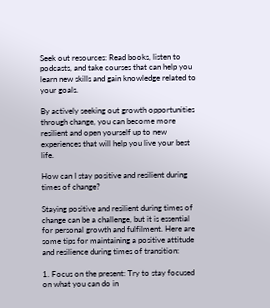Seek out resources: Read books, listen to podcasts, and take courses that can help you learn new skills and gain knowledge related to your goals.

By actively seeking out growth opportunities through change, you can become more resilient and open yourself up to new experiences that will help you live your best life.

How can I stay positive and resilient during times of change?

Staying positive and resilient during times of change can be a challenge, but it is essential for personal growth and fulfilment. Here are some tips for maintaining a positive attitude and resilience during times of transition:

1. Focus on the present: Try to stay focused on what you can do in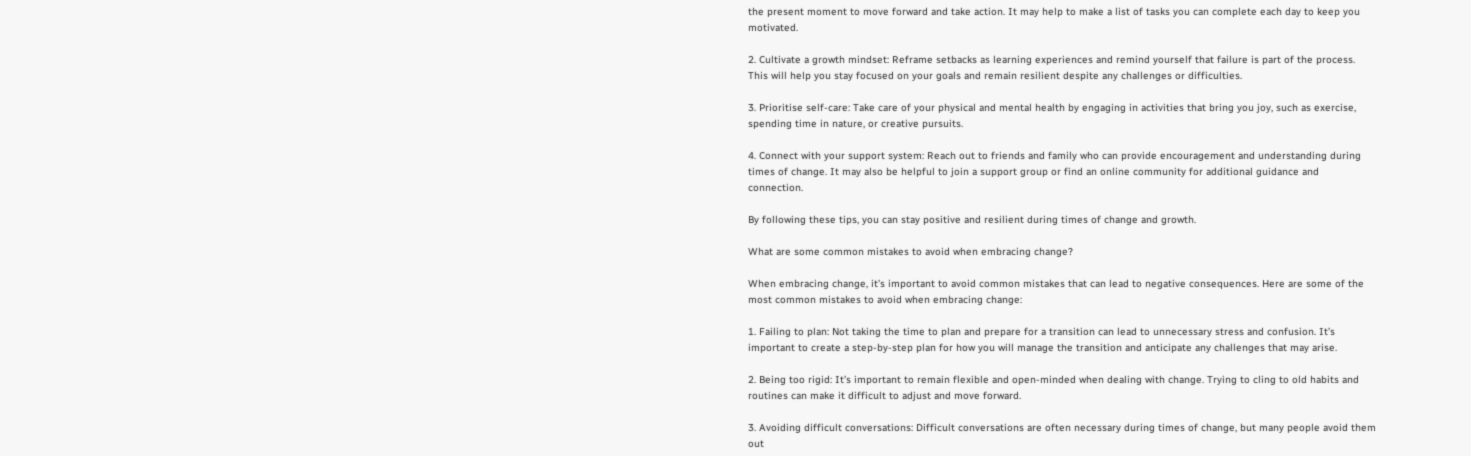the present moment to move forward and take action. It may help to make a list of tasks you can complete each day to keep you motivated.

2. Cultivate a growth mindset: Reframe setbacks as learning experiences and remind yourself that failure is part of the process. This will help you stay focused on your goals and remain resilient despite any challenges or difficulties.

3. Prioritise self-care: Take care of your physical and mental health by engaging in activities that bring you joy, such as exercise, spending time in nature, or creative pursuits.

4. Connect with your support system: Reach out to friends and family who can provide encouragement and understanding during times of change. It may also be helpful to join a support group or find an online community for additional guidance and connection.

By following these tips, you can stay positive and resilient during times of change and growth.

What are some common mistakes to avoid when embracing change?

When embracing change, it’s important to avoid common mistakes that can lead to negative consequences. Here are some of the most common mistakes to avoid when embracing change:

1. Failing to plan: Not taking the time to plan and prepare for a transition can lead to unnecessary stress and confusion. It’s important to create a step-by-step plan for how you will manage the transition and anticipate any challenges that may arise.

2. Being too rigid: It’s important to remain flexible and open-minded when dealing with change. Trying to cling to old habits and routines can make it difficult to adjust and move forward.

3. Avoiding difficult conversations: Difficult conversations are often necessary during times of change, but many people avoid them out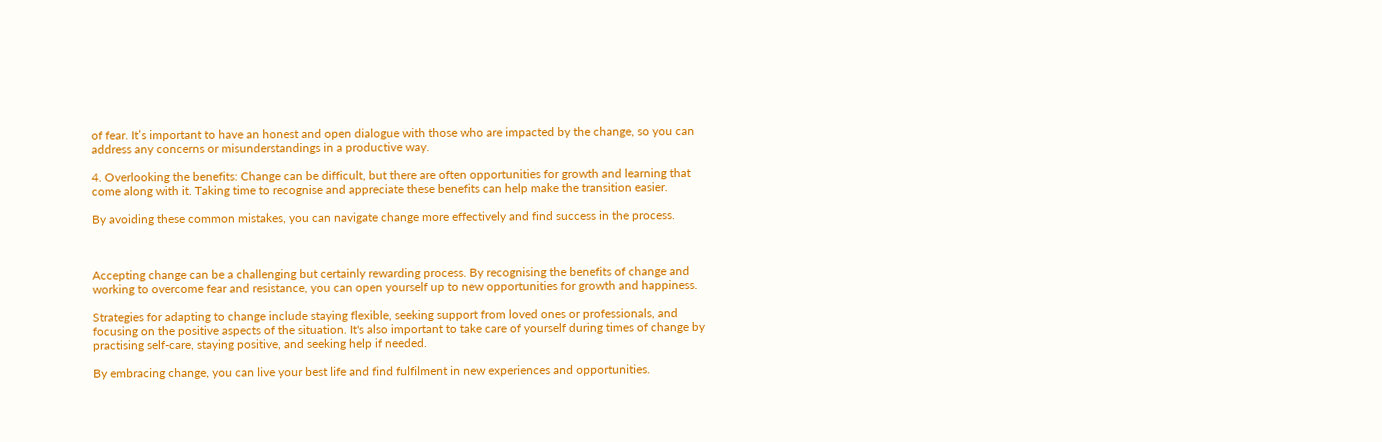of fear. It’s important to have an honest and open dialogue with those who are impacted by the change, so you can address any concerns or misunderstandings in a productive way.

4. Overlooking the benefits: Change can be difficult, but there are often opportunities for growth and learning that come along with it. Taking time to recognise and appreciate these benefits can help make the transition easier.

By avoiding these common mistakes, you can navigate change more effectively and find success in the process.



Accepting change can be a challenging but certainly rewarding process. By recognising the benefits of change and working to overcome fear and resistance, you can open yourself up to new opportunities for growth and happiness.

Strategies for adapting to change include staying flexible, seeking support from loved ones or professionals, and focusing on the positive aspects of the situation. It's also important to take care of yourself during times of change by practising self-care, staying positive, and seeking help if needed.

By embracing change, you can live your best life and find fulfilment in new experiences and opportunities.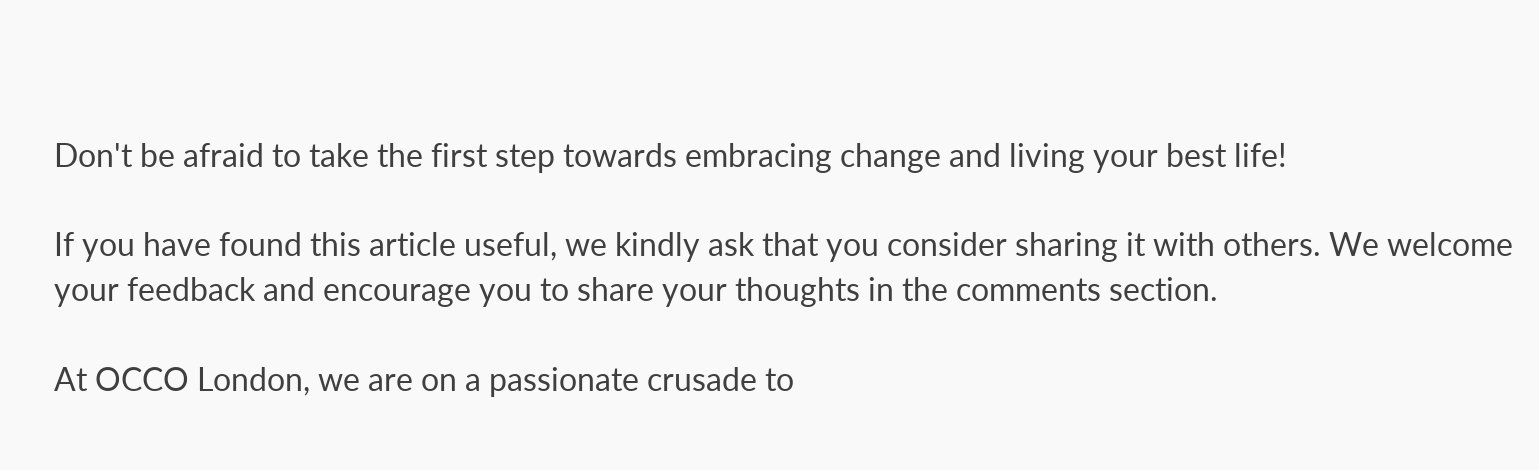Don't be afraid to take the first step towards embracing change and living your best life!

If you have found this article useful, we kindly ask that you consider sharing it with others. We welcome your feedback and encourage you to share your thoughts in the comments section.

At OCCO London, we are on a passionate crusade to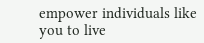empower individuals like you to live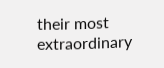their most extraordinary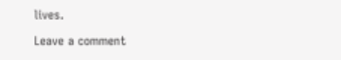lives.

Leave a comment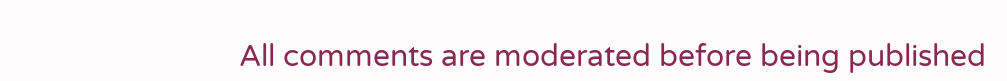All comments are moderated before being published